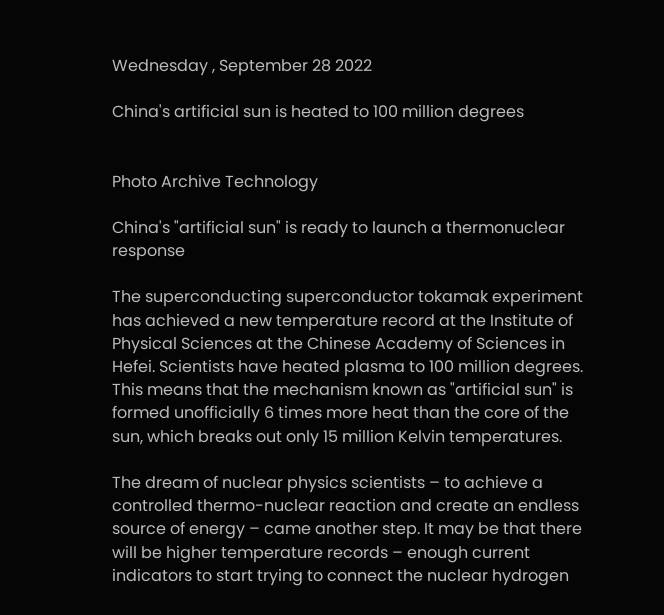Wednesday , September 28 2022

China's artificial sun is heated to 100 million degrees


Photo Archive Technology

China's "artificial sun" is ready to launch a thermonuclear response

The superconducting superconductor tokamak experiment has achieved a new temperature record at the Institute of Physical Sciences at the Chinese Academy of Sciences in Hefei. Scientists have heated plasma to 100 million degrees. This means that the mechanism known as "artificial sun" is formed unofficially 6 times more heat than the core of the sun, which breaks out only 15 million Kelvin temperatures.

The dream of nuclear physics scientists – to achieve a controlled thermo-nuclear reaction and create an endless source of energy – came another step. It may be that there will be higher temperature records – enough current indicators to start trying to connect the nuclear hydrogen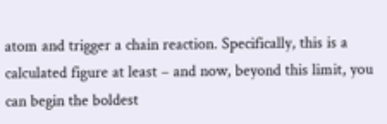atom and trigger a chain reaction. Specifically, this is a calculated figure at least – and now, beyond this limit, you can begin the boldest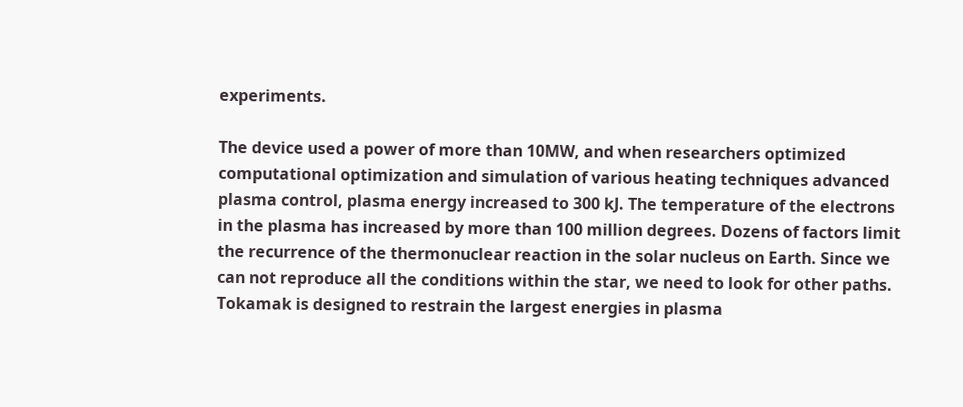experiments.

The device used a power of more than 10MW, and when researchers optimized computational optimization and simulation of various heating techniques advanced plasma control, plasma energy increased to 300 kJ. The temperature of the electrons in the plasma has increased by more than 100 million degrees. Dozens of factors limit the recurrence of the thermonuclear reaction in the solar nucleus on Earth. Since we can not reproduce all the conditions within the star, we need to look for other paths. Tokamak is designed to restrain the largest energies in plasma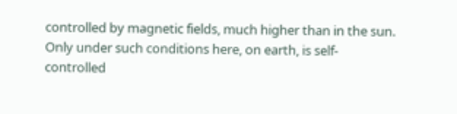controlled by magnetic fields, much higher than in the sun. Only under such conditions here, on earth, is self-controlled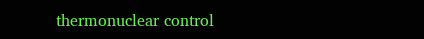thermonuclear control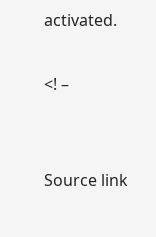activated.

<! –


Source link